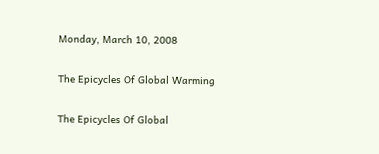Monday, March 10, 2008

The Epicycles Of Global Warming

The Epicycles Of Global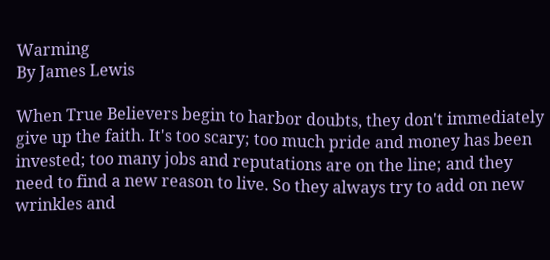Warming
By James Lewis

When True Believers begin to harbor doubts, they don't immediately give up the faith. It's too scary; too much pride and money has been invested; too many jobs and reputations are on the line; and they need to find a new reason to live. So they always try to add on new wrinkles and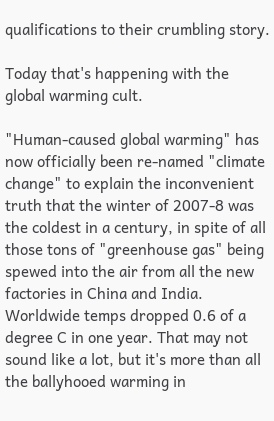qualifications to their crumbling story.

Today that's happening with the global warming cult.

"Human-caused global warming" has now officially been re-named "climate change" to explain the inconvenient truth that the winter of 2007-8 was the coldest in a century, in spite of all those tons of "greenhouse gas" being spewed into the air from all the new factories in China and India. Worldwide temps dropped 0.6 of a degree C in one year. That may not sound like a lot, but it's more than all the ballyhooed warming in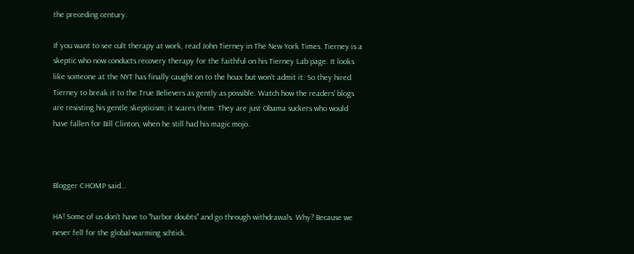the preceding century.

If you want to see cult therapy at work, read John Tierney in The New York Times. Tierney is a skeptic who now conducts recovery therapy for the faithful on his Tierney Lab page. It looks like someone at the NYT has finally caught on to the hoax but won't admit it. So they hired Tierney to break it to the True Believers as gently as possible. Watch how the readers' blogs are resisting his gentle skepticism; it scares them. They are just Obama suckers who would have fallen for Bill Clinton, when he still had his magic mojo.



Blogger CHOMP said...

HA! Some of us don't have to "harbor doubts" and go through withdrawals. Why? Because we never fell for the global-warming schtick.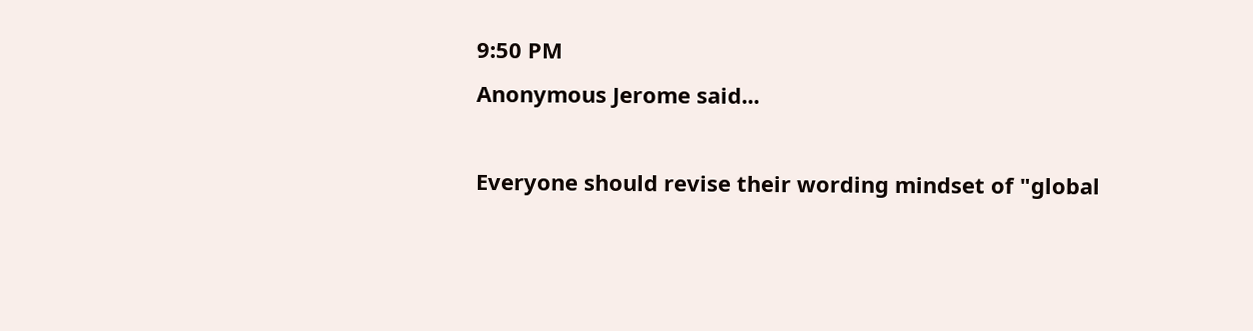9:50 PM
Anonymous Jerome said...

Everyone should revise their wording mindset of "global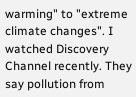warming" to "extreme climate changes". I watched Discovery Channel recently. They say pollution from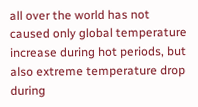all over the world has not caused only global temperature increase during hot periods, but also extreme temperature drop during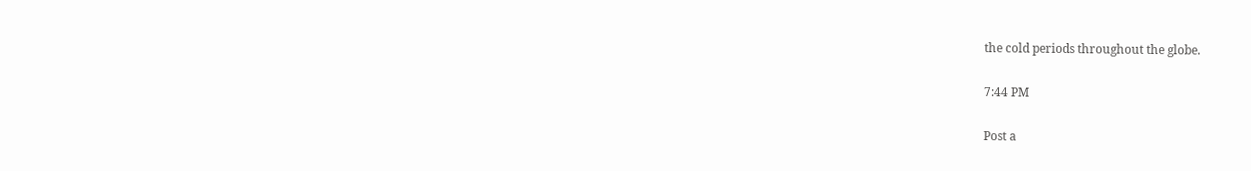the cold periods throughout the globe.

7:44 PM

Post a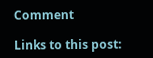Comment

Links to this post: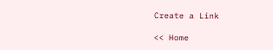Create a Link

<< Home